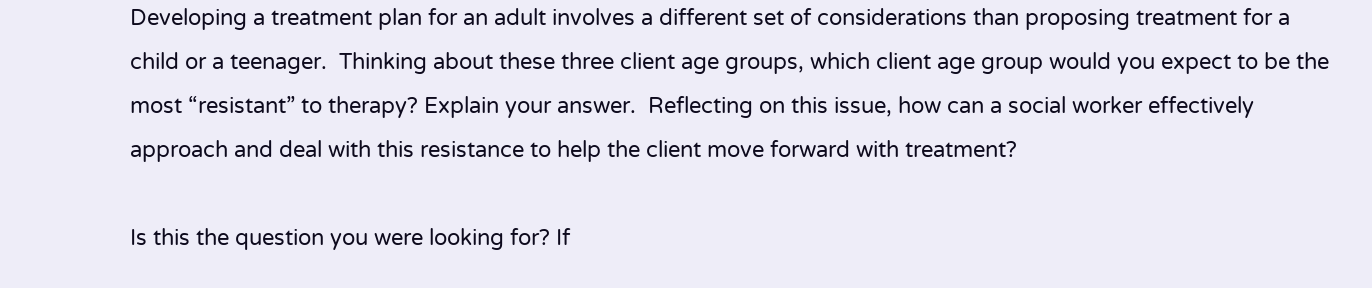Developing a treatment plan for an adult involves a different set of considerations than proposing treatment for a child or a teenager.  Thinking about these three client age groups, which client age group would you expect to be the most “resistant” to therapy? Explain your answer.  Reflecting on this issue, how can a social worker effectively approach and deal with this resistance to help the client move forward with treatment?

Is this the question you were looking for? If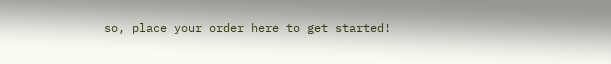so, place your order here to get started!